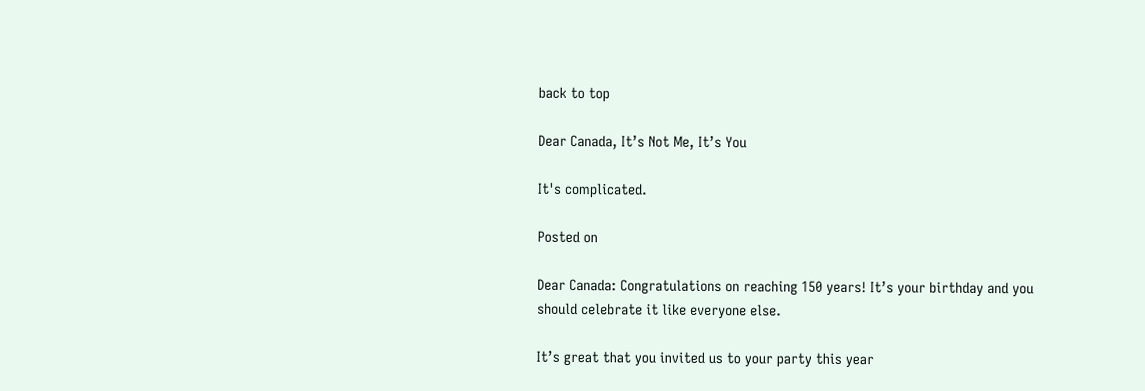back to top

Dear Canada, It’s Not Me, It’s You

It's complicated.

Posted on

Dear Canada: Congratulations on reaching 150 years! It’s your birthday and you should celebrate it like everyone else.

It’s great that you invited us to your party this year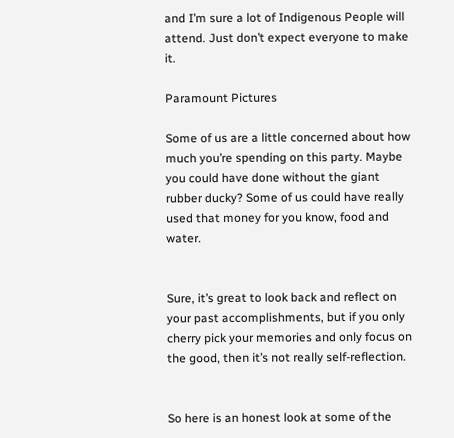and I’m sure a lot of Indigenous People will attend. Just don’t expect everyone to make it.

Paramount Pictures

Some of us are a little concerned about how much you’re spending on this party. Maybe you could have done without the giant rubber ducky? Some of us could have really used that money for you know, food and water.


Sure, it’s great to look back and reflect on your past accomplishments, but if you only cherry pick your memories and only focus on the good, then it’s not really self-reflection.


So here is an honest look at some of the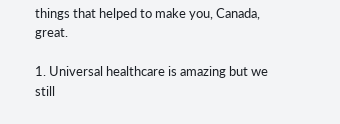things that helped to make you, Canada, great.

1. Universal healthcare is amazing but we still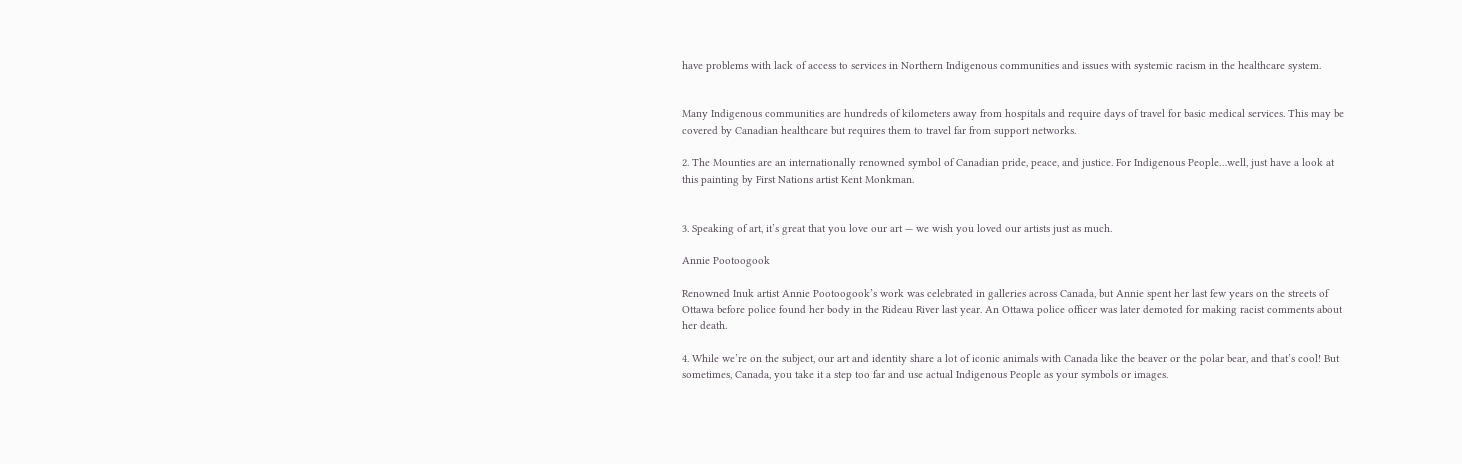have problems with lack of access to services in Northern Indigenous communities and issues with systemic racism in the healthcare system.


Many Indigenous communities are hundreds of kilometers away from hospitals and require days of travel for basic medical services. This may be covered by Canadian healthcare but requires them to travel far from support networks.

2. The Mounties are an internationally renowned symbol of Canadian pride, peace, and justice. For Indigenous People…well, just have a look at this painting by First Nations artist Kent Monkman.


3. Speaking of art, it’s great that you love our art — we wish you loved our artists just as much.

Annie Pootoogook

Renowned Inuk artist Annie Pootoogook’s work was celebrated in galleries across Canada, but Annie spent her last few years on the streets of Ottawa before police found her body in the Rideau River last year. An Ottawa police officer was later demoted for making racist comments about her death.

4. While we’re on the subject, our art and identity share a lot of iconic animals with Canada like the beaver or the polar bear, and that’s cool! But sometimes, Canada, you take it a step too far and use actual Indigenous People as your symbols or images.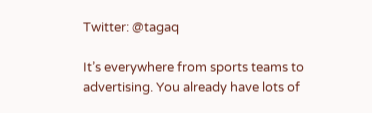Twitter: @tagaq

It’s everywhere from sports teams to advertising. You already have lots of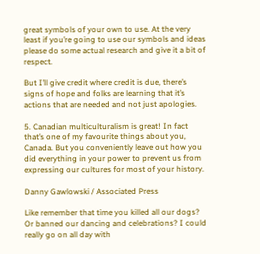great symbols of your own to use. At the very least if you’re going to use our symbols and ideas please do some actual research and give it a bit of respect.

But I’ll give credit where credit is due, there’s signs of hope and folks are learning that it’s actions that are needed and not just apologies.

5. Canadian multiculturalism is great! In fact that’s one of my favourite things about you, Canada. But you conveniently leave out how you did everything in your power to prevent us from expressing our cultures for most of your history.

Danny Gawlowski / Associated Press

Like remember that time you killed all our dogs? Or banned our dancing and celebrations? I could really go on all day with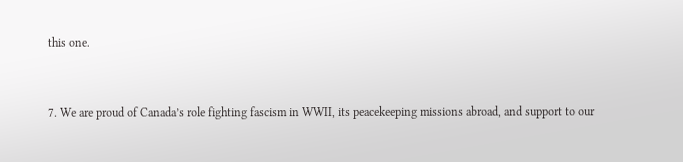this one.


7. We are proud of Canada’s role fighting fascism in WWII, its peacekeeping missions abroad, and support to our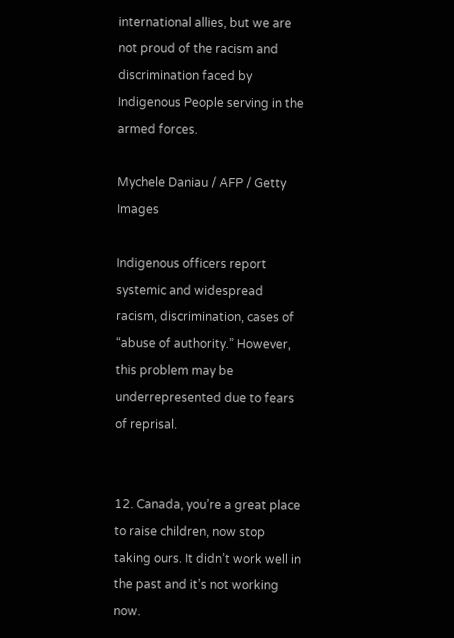international allies, but we are not proud of the racism and discrimination faced by Indigenous People serving in the armed forces.

Mychele Daniau / AFP / Getty Images

Indigenous officers report systemic and widespread racism, discrimination, cases of “abuse of authority.” However, this problem may be underrepresented due to fears of reprisal.


12. Canada, you’re a great place to raise children, now stop taking ours. It didn’t work well in the past and it’s not working now.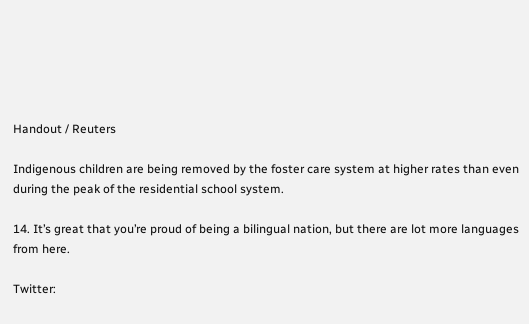Handout / Reuters

Indigenous children are being removed by the foster care system at higher rates than even during the peak of the residential school system.

14. It’s great that you’re proud of being a bilingual nation, but there are lot more languages from here.

Twitter: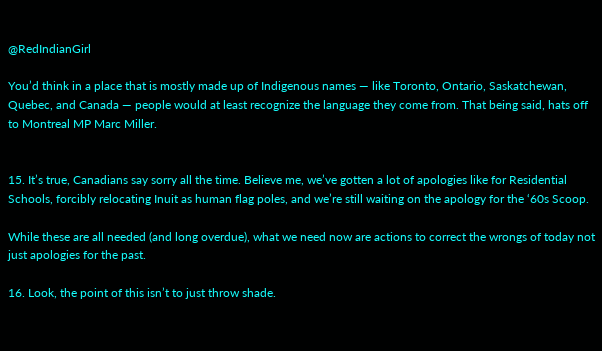@RedIndianGirl

You’d think in a place that is mostly made up of Indigenous names — like Toronto, Ontario, Saskatchewan, Quebec, and Canada — people would at least recognize the language they come from. That being said, hats off to Montreal MP Marc Miller.


15. It’s true, Canadians say sorry all the time. Believe me, we’ve gotten a lot of apologies like for Residential Schools, forcibly relocating Inuit as human flag poles, and we’re still waiting on the apology for the ‘60s Scoop.

While these are all needed (and long overdue), what we need now are actions to correct the wrongs of today not just apologies for the past.

16. Look, the point of this isn’t to just throw shade.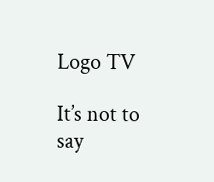Logo TV

It’s not to say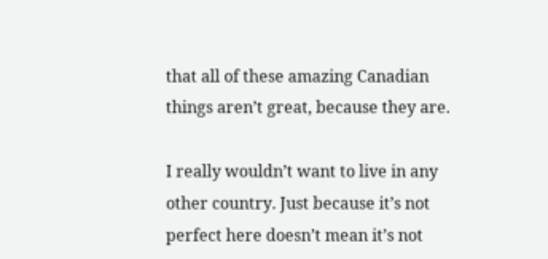that all of these amazing Canadian things aren’t great, because they are.

I really wouldn’t want to live in any other country. Just because it’s not perfect here doesn’t mean it’s not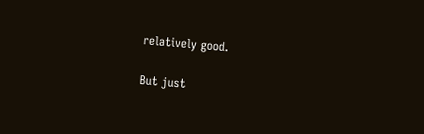relatively good.

But just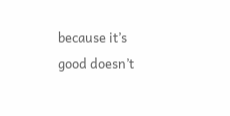because it’s good doesn’t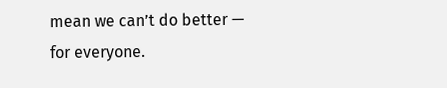mean we can’t do better — for everyone.